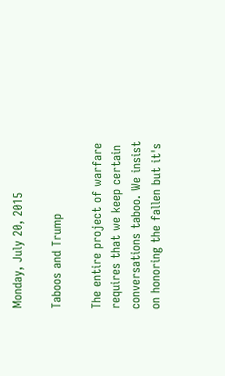Monday, July 20, 2015

Taboos and Trump

The entire project of warfare requires that we keep certain conversations taboo. We insist on honoring the fallen but it's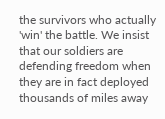the survivors who actually 'win' the battle. We insist that our soldiers are defending freedom when they are in fact deployed thousands of miles away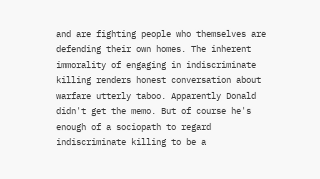and are fighting people who themselves are defending their own homes. The inherent immorality of engaging in indiscriminate killing renders honest conversation about warfare utterly taboo. Apparently Donald didn't get the memo. But of course he's enough of a sociopath to regard indiscriminate killing to be a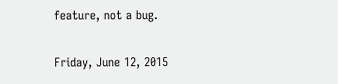feature, not a bug.

Friday, June 12, 2015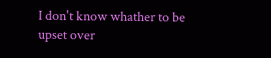I don't know whather to be upset over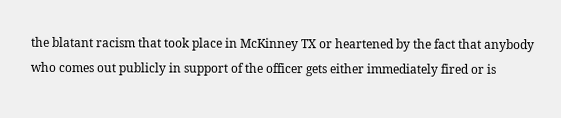the blatant racism that took place in McKinney TX or heartened by the fact that anybody who comes out publicly in support of the officer gets either immediately fired or is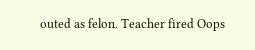outed as felon. Teacher fired Oops